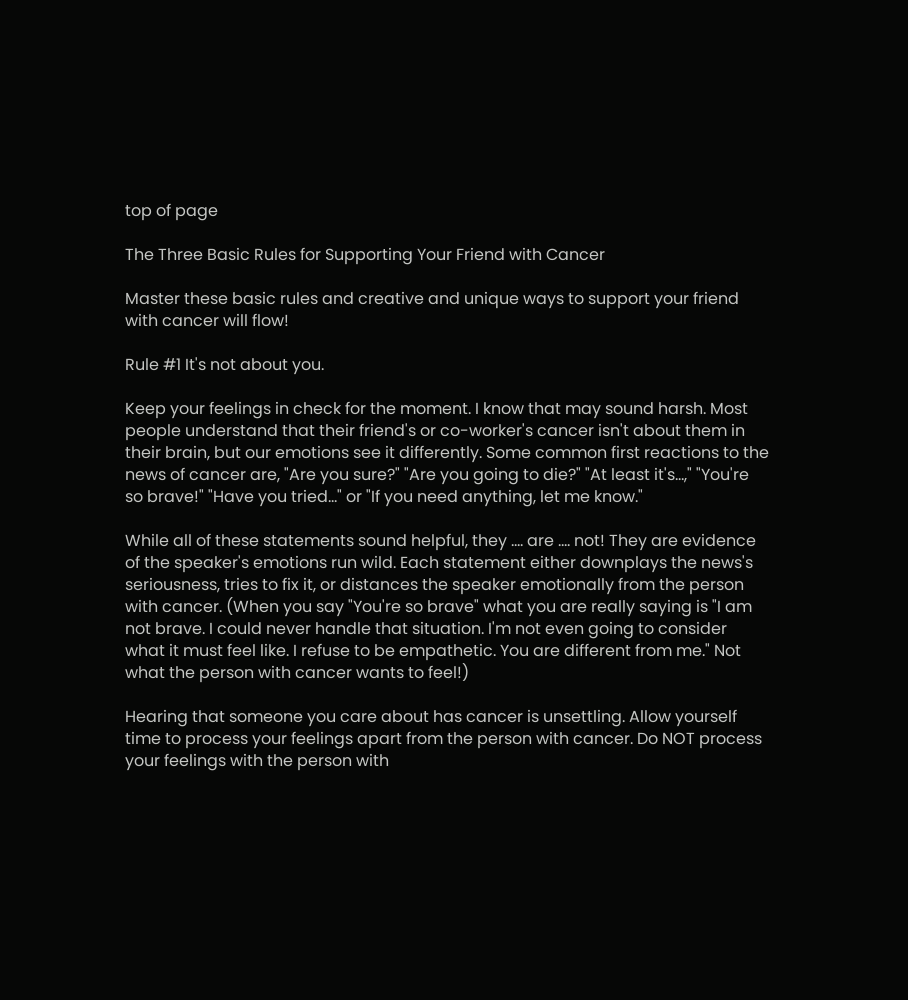top of page

The Three Basic Rules for Supporting Your Friend with Cancer

Master these basic rules and creative and unique ways to support your friend with cancer will flow!

Rule #1 It's not about you.

Keep your feelings in check for the moment. I know that may sound harsh. Most people understand that their friend's or co-worker's cancer isn't about them in their brain, but our emotions see it differently. Some common first reactions to the news of cancer are, "Are you sure?" "Are you going to die?" "At least it's…," "You're so brave!" "Have you tried…" or "If you need anything, let me know."

While all of these statements sound helpful, they .... are .... not! They are evidence of the speaker's emotions run wild. Each statement either downplays the news's seriousness, tries to fix it, or distances the speaker emotionally from the person with cancer. (When you say "You're so brave" what you are really saying is "I am not brave. I could never handle that situation. I'm not even going to consider what it must feel like. I refuse to be empathetic. You are different from me." Not what the person with cancer wants to feel!)

Hearing that someone you care about has cancer is unsettling. Allow yourself time to process your feelings apart from the person with cancer. Do NOT process your feelings with the person with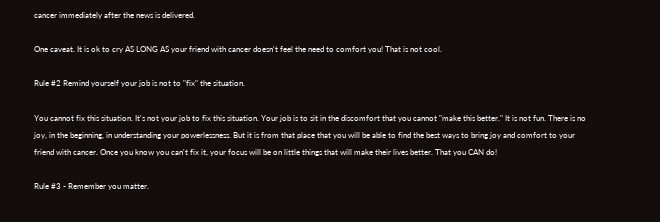cancer immediately after the news is delivered.

One caveat. It is ok to cry AS LONG AS your friend with cancer doesn't feel the need to comfort you! That is not cool.

Rule #2 Remind yourself your job is not to "fix" the situation.

You cannot fix this situation. It's not your job to fix this situation. Your job is to sit in the discomfort that you cannot "make this better." It is not fun. There is no joy, in the beginning, in understanding your powerlessness. But it is from that place that you will be able to find the best ways to bring joy and comfort to your friend with cancer. Once you know you can't fix it, your focus will be on little things that will make their lives better. That you CAN do!

Rule #3 - Remember you matter.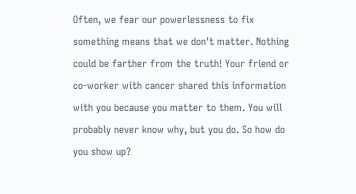Often, we fear our powerlessness to fix something means that we don't matter. Nothing could be farther from the truth! Your friend or co-worker with cancer shared this information with you because you matter to them. You will probably never know why, but you do. So how do you show up?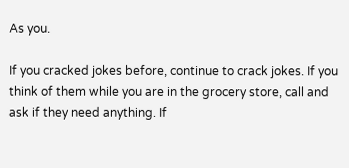As you.

If you cracked jokes before, continue to crack jokes. If you think of them while you are in the grocery store, call and ask if they need anything. If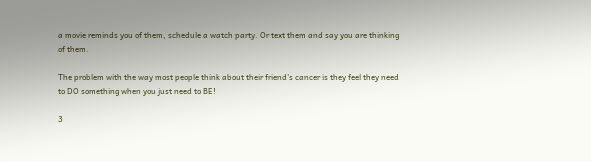a movie reminds you of them, schedule a watch party. Or text them and say you are thinking of them.

The problem with the way most people think about their friend's cancer is they feel they need to DO something when you just need to BE!

3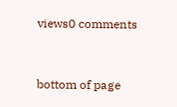views0 comments


bottom of page